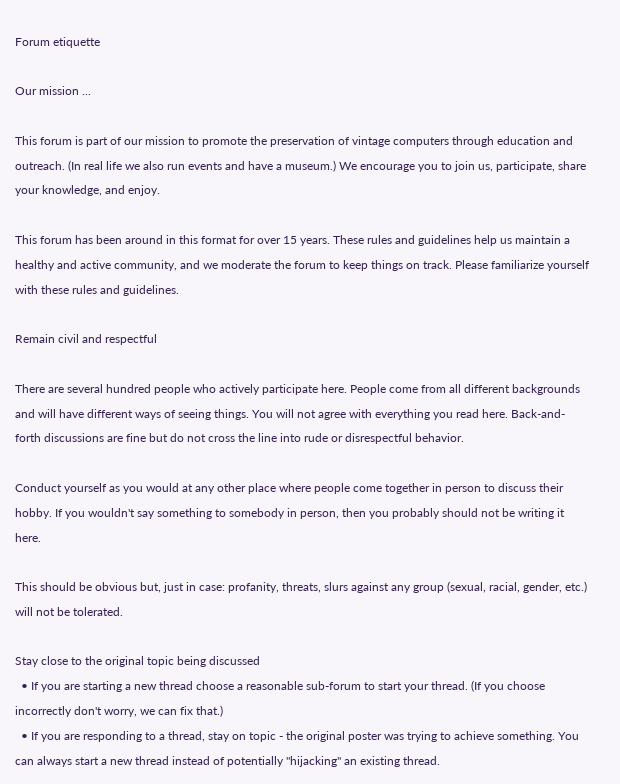Forum etiquette

Our mission ...

This forum is part of our mission to promote the preservation of vintage computers through education and outreach. (In real life we also run events and have a museum.) We encourage you to join us, participate, share your knowledge, and enjoy.

This forum has been around in this format for over 15 years. These rules and guidelines help us maintain a healthy and active community, and we moderate the forum to keep things on track. Please familiarize yourself with these rules and guidelines.

Remain civil and respectful

There are several hundred people who actively participate here. People come from all different backgrounds and will have different ways of seeing things. You will not agree with everything you read here. Back-and-forth discussions are fine but do not cross the line into rude or disrespectful behavior.

Conduct yourself as you would at any other place where people come together in person to discuss their hobby. If you wouldn't say something to somebody in person, then you probably should not be writing it here.

This should be obvious but, just in case: profanity, threats, slurs against any group (sexual, racial, gender, etc.) will not be tolerated.

Stay close to the original topic being discussed
  • If you are starting a new thread choose a reasonable sub-forum to start your thread. (If you choose incorrectly don't worry, we can fix that.)
  • If you are responding to a thread, stay on topic - the original poster was trying to achieve something. You can always start a new thread instead of potentially "hijacking" an existing thread.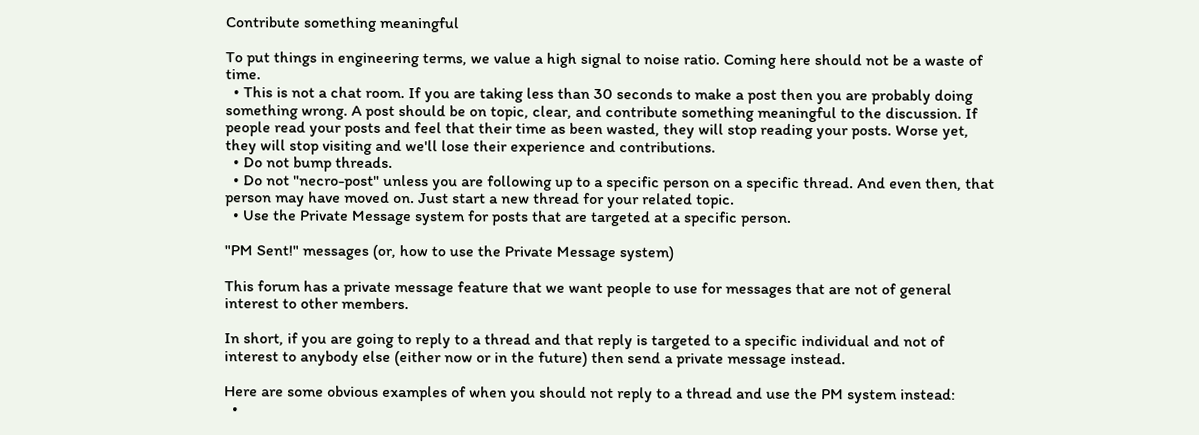Contribute something meaningful

To put things in engineering terms, we value a high signal to noise ratio. Coming here should not be a waste of time.
  • This is not a chat room. If you are taking less than 30 seconds to make a post then you are probably doing something wrong. A post should be on topic, clear, and contribute something meaningful to the discussion. If people read your posts and feel that their time as been wasted, they will stop reading your posts. Worse yet, they will stop visiting and we'll lose their experience and contributions.
  • Do not bump threads.
  • Do not "necro-post" unless you are following up to a specific person on a specific thread. And even then, that person may have moved on. Just start a new thread for your related topic.
  • Use the Private Message system for posts that are targeted at a specific person.

"PM Sent!" messages (or, how to use the Private Message system)

This forum has a private message feature that we want people to use for messages that are not of general interest to other members.

In short, if you are going to reply to a thread and that reply is targeted to a specific individual and not of interest to anybody else (either now or in the future) then send a private message instead.

Here are some obvious examples of when you should not reply to a thread and use the PM system instead:
  •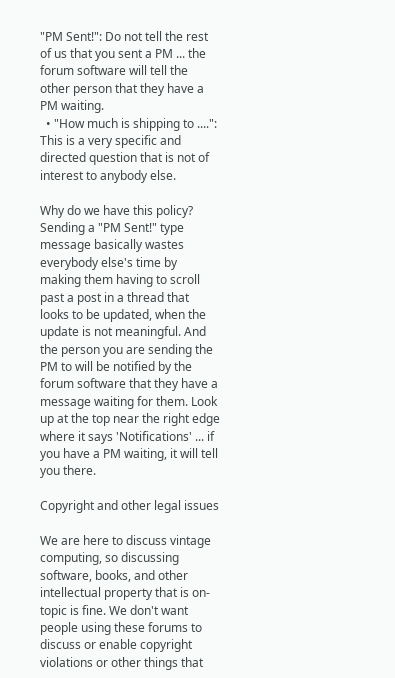"PM Sent!": Do not tell the rest of us that you sent a PM ... the forum software will tell the other person that they have a PM waiting.
  • "How much is shipping to ....": This is a very specific and directed question that is not of interest to anybody else.

Why do we have this policy? Sending a "PM Sent!" type message basically wastes everybody else's time by making them having to scroll past a post in a thread that looks to be updated, when the update is not meaningful. And the person you are sending the PM to will be notified by the forum software that they have a message waiting for them. Look up at the top near the right edge where it says 'Notifications' ... if you have a PM waiting, it will tell you there.

Copyright and other legal issues

We are here to discuss vintage computing, so discussing software, books, and other intellectual property that is on-topic is fine. We don't want people using these forums to discuss or enable copyright violations or other things that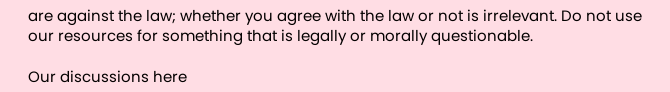are against the law; whether you agree with the law or not is irrelevant. Do not use our resources for something that is legally or morally questionable.

Our discussions here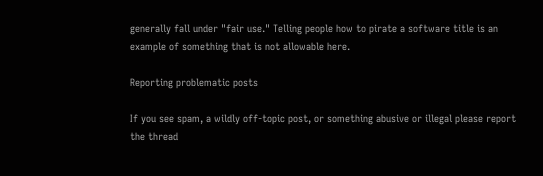generally fall under "fair use." Telling people how to pirate a software title is an example of something that is not allowable here.

Reporting problematic posts

If you see spam, a wildly off-topic post, or something abusive or illegal please report the thread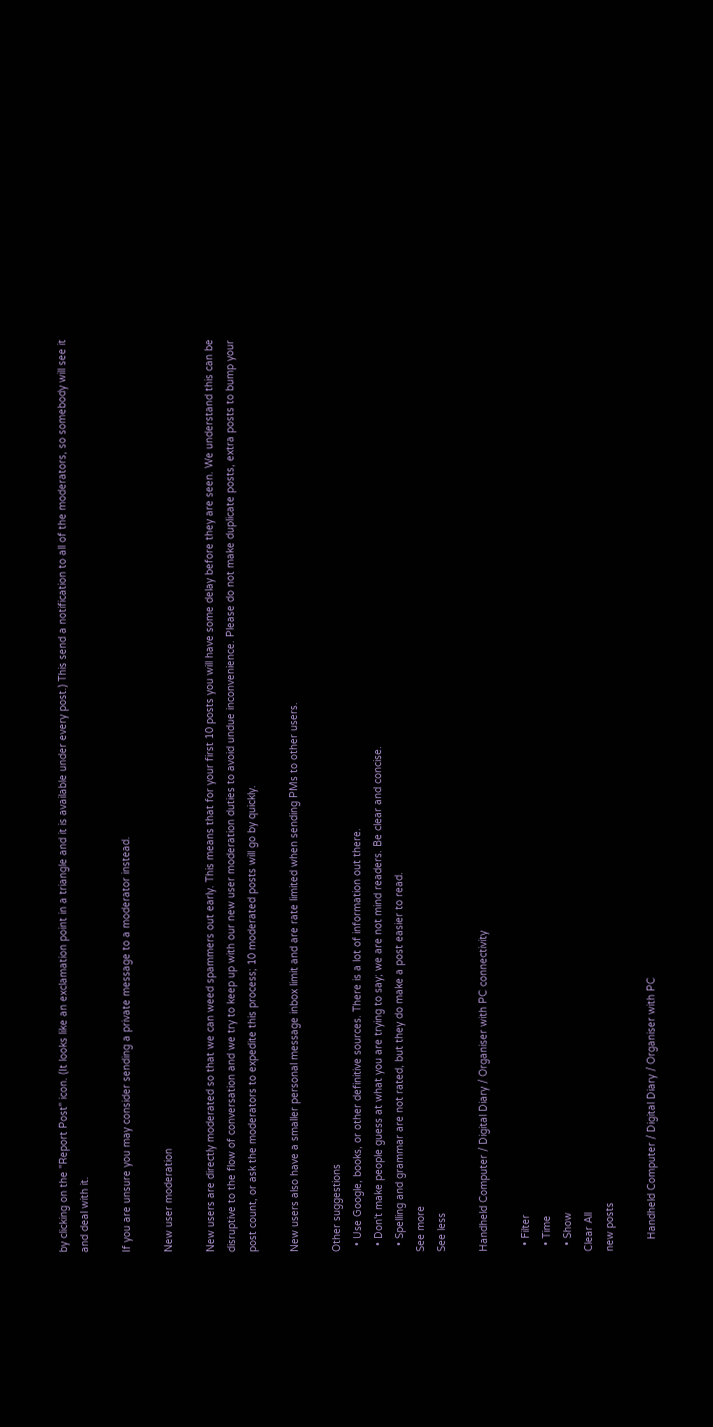by clicking on the "Report Post" icon. (It looks like an exclamation point in a triangle and it is available under every post.) This send a notification to all of the moderators, so somebody will see it and deal with it.

If you are unsure you may consider sending a private message to a moderator instead.

New user moderation

New users are directly moderated so that we can weed spammers out early. This means that for your first 10 posts you will have some delay before they are seen. We understand this can be disruptive to the flow of conversation and we try to keep up with our new user moderation duties to avoid undue inconvenience. Please do not make duplicate posts, extra posts to bump your post count, or ask the moderators to expedite this process; 10 moderated posts will go by quickly.

New users also have a smaller personal message inbox limit and are rate limited when sending PMs to other users.

Other suggestions
  • Use Google, books, or other definitive sources. There is a lot of information out there.
  • Don't make people guess at what you are trying to say; we are not mind readers. Be clear and concise.
  • Spelling and grammar are not rated, but they do make a post easier to read.
See more
See less

Handheld Computer / Digital Diary / Organiser with PC connectivity

  • Filter
  • Time
  • Show
Clear All
new posts

    Handheld Computer / Digital Diary / Organiser with PC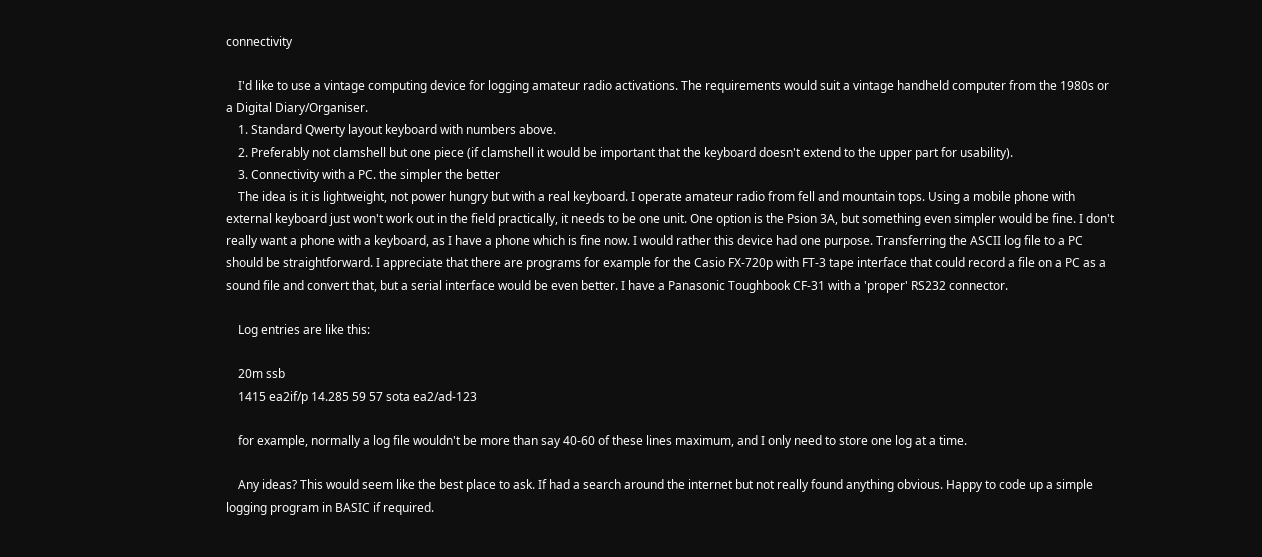connectivity

    I'd like to use a vintage computing device for logging amateur radio activations. The requirements would suit a vintage handheld computer from the 1980s or a Digital Diary/Organiser.
    1. Standard Qwerty layout keyboard with numbers above.
    2. Preferably not clamshell but one piece (if clamshell it would be important that the keyboard doesn't extend to the upper part for usability).
    3. Connectivity with a PC. the simpler the better
    The idea is it is lightweight, not power hungry but with a real keyboard. I operate amateur radio from fell and mountain tops. Using a mobile phone with external keyboard just won't work out in the field practically, it needs to be one unit. One option is the Psion 3A, but something even simpler would be fine. I don't really want a phone with a keyboard, as I have a phone which is fine now. I would rather this device had one purpose. Transferring the ASCII log file to a PC should be straightforward. I appreciate that there are programs for example for the Casio FX-720p with FT-3 tape interface that could record a file on a PC as a sound file and convert that, but a serial interface would be even better. I have a Panasonic Toughbook CF-31 with a 'proper' RS232 connector.

    Log entries are like this:

    20m ssb
    1415 ea2if/p 14.285 59 57 sota ea2/ad-123

    for example, normally a log file wouldn't be more than say 40-60 of these lines maximum, and I only need to store one log at a time.

    Any ideas? This would seem like the best place to ask. If had a search around the internet but not really found anything obvious. Happy to code up a simple logging program in BASIC if required.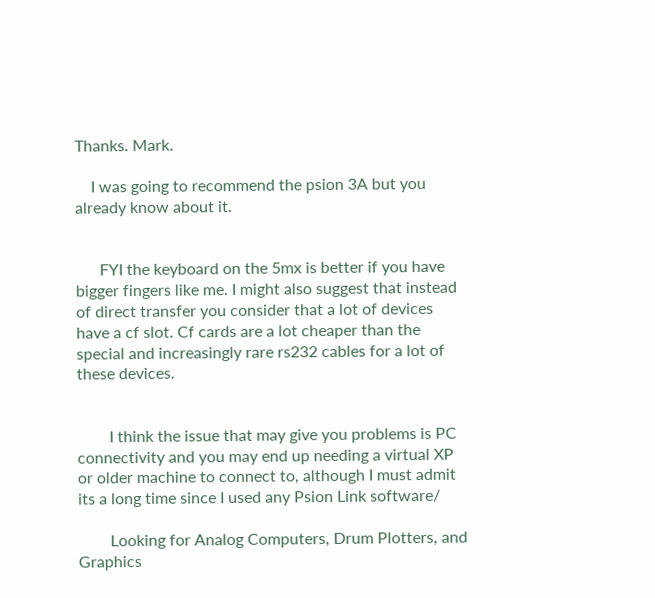Thanks. Mark.

    I was going to recommend the psion 3A but you already know about it.


      FYI the keyboard on the 5mx is better if you have bigger fingers like me. I might also suggest that instead of direct transfer you consider that a lot of devices have a cf slot. Cf cards are a lot cheaper than the special and increasingly rare rs232 cables for a lot of these devices.


        I think the issue that may give you problems is PC connectivity and you may end up needing a virtual XP or older machine to connect to, although I must admit its a long time since I used any Psion Link software/

        Looking for Analog Computers, Drum Plotters, and Graphics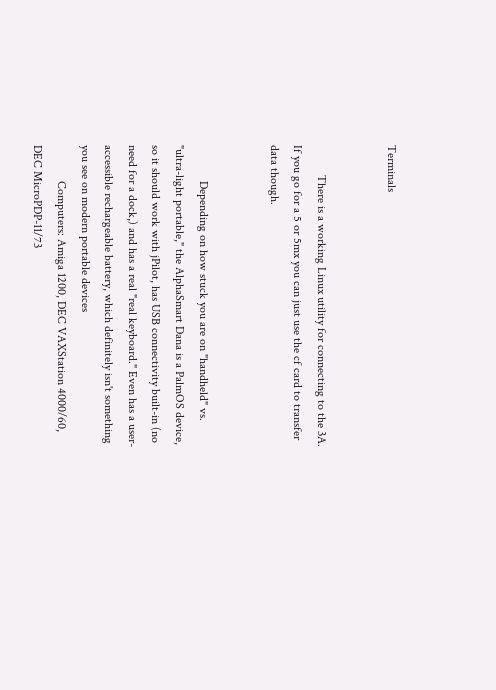Terminals


          There is a working Linux utility for connecting to the 3A. If you go for a 5 or 5mx you can just use the cf card to transfer data though.


            Depending on how stuck you are on "handheld" vs. "ultra-light portable," the AlphaSmart Dana is a PalmOS device, so it should work with jPilot, has USB connectivity built-in (no need for a dock,) and has a real "real keyboard." Even has a user-accessible rechargeable battery, which definitely isn't something you see on modern portable devices
            Computers: Amiga 1200, DEC VAXStation 4000/60, DEC MicroPDP-11/73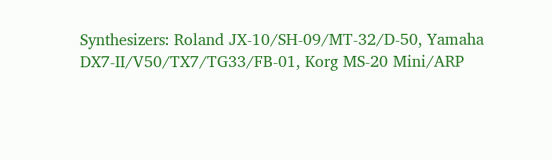Synthesizers: Roland JX-10/SH-09/MT-32/D-50, Yamaha DX7-II/V50/TX7/TG33/FB-01, Korg MS-20 Mini/ARP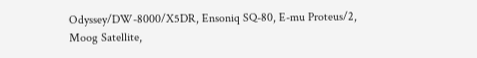Odyssey/DW-8000/X5DR, Ensoniq SQ-80, E-mu Proteus/2, Moog Satellite,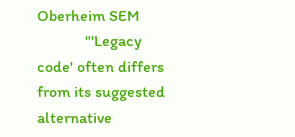Oberheim SEM
            "'Legacy code' often differs from its suggested alternative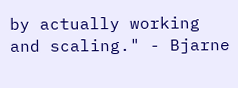by actually working and scaling." - Bjarne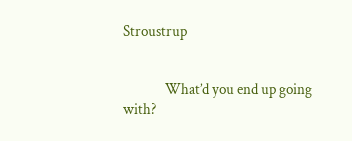Stroustrup


              What’d you end up going with?